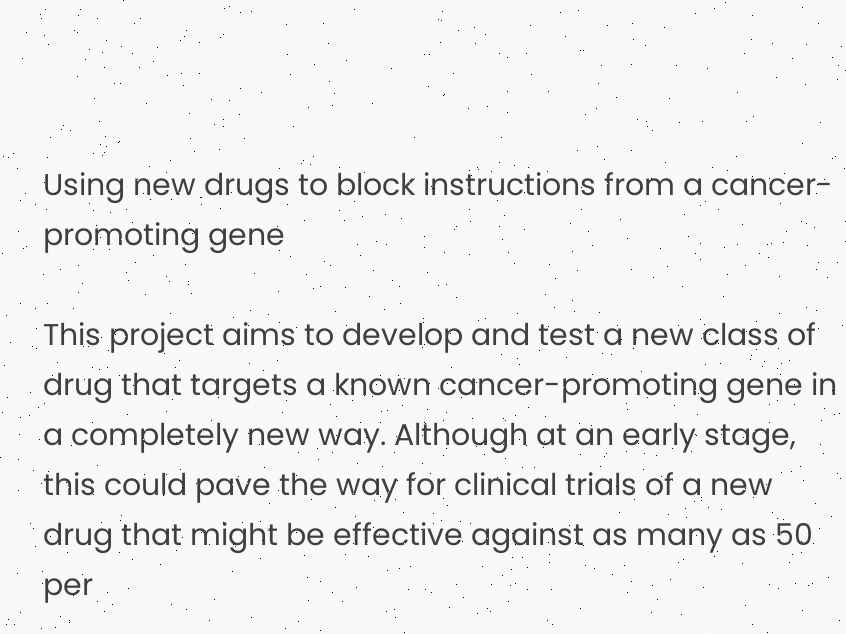Using new drugs to block instructions from a cancer-promoting gene

This project aims to develop and test a new class of drug that targets a known cancer-promoting gene in a completely new way. Although at an early stage, this could pave the way for clinical trials of a new drug that might be effective against as many as 50 per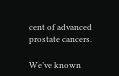cent of advanced prostate cancers.

We’ve known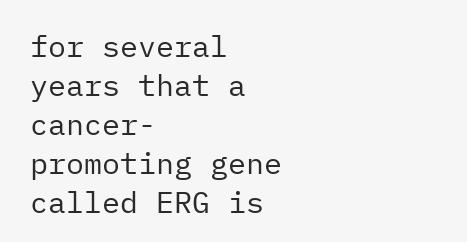for several years that a cancer-promoting gene called ERG is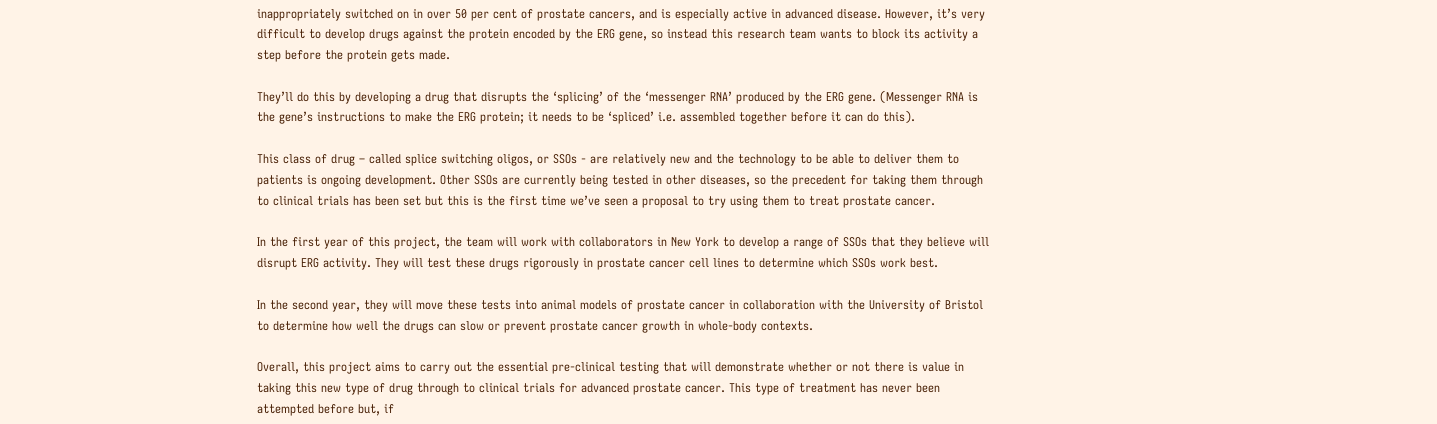inappropriately switched on in over 50 per cent of prostate cancers, and is especially active in advanced disease. However, it’s very difficult to develop drugs against the protein encoded by the ERG gene, so instead this research team wants to block its activity a step before the protein gets made.

They’ll do this by developing a drug that disrupts the ‘splicing’ of the ‘messenger RNA’ produced by the ERG gene. (Messenger RNA is the gene’s instructions to make the ERG protein; it needs to be ‘spliced’ i.e. assembled together before it can do this).

This class of drug – called splice switching oligos, or SSOs - are relatively new and the technology to be able to deliver them to patients is ongoing development. Other SSOs are currently being tested in other diseases, so the precedent for taking them through to clinical trials has been set but this is the first time we’ve seen a proposal to try using them to treat prostate cancer.

In the first year of this project, the team will work with collaborators in New York to develop a range of SSOs that they believe will disrupt ERG activity. They will test these drugs rigorously in prostate cancer cell lines to determine which SSOs work best.

In the second year, they will move these tests into animal models of prostate cancer in collaboration with the University of Bristol to determine how well the drugs can slow or prevent prostate cancer growth in whole-body contexts.

Overall, this project aims to carry out the essential pre-clinical testing that will demonstrate whether or not there is value in taking this new type of drug through to clinical trials for advanced prostate cancer. This type of treatment has never been attempted before but, if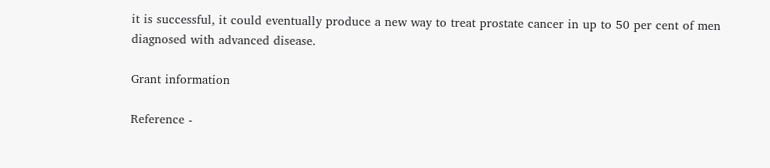it is successful, it could eventually produce a new way to treat prostate cancer in up to 50 per cent of men diagnosed with advanced disease.

Grant information

Reference -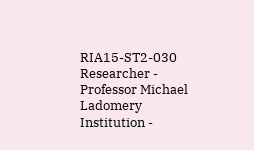RIA15-ST2-030
Researcher -
Professor Michael Ladomery
Institution -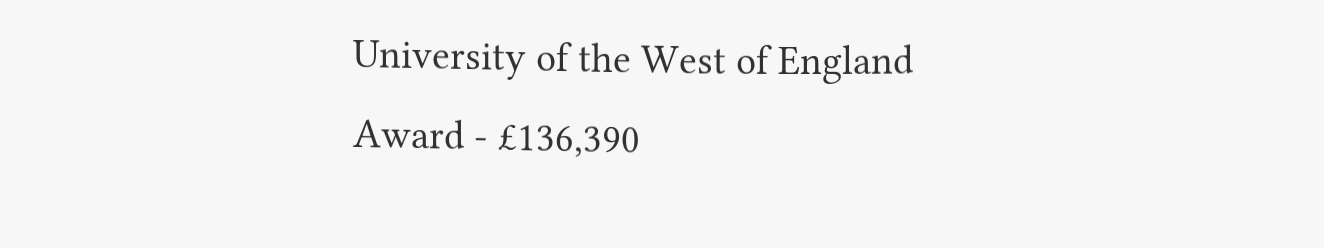University of the West of England
Award - £136,390